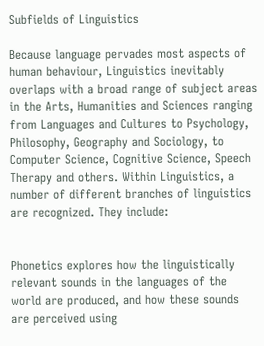Subfields of Linguistics

Because language pervades most aspects of human behaviour, Linguistics inevitably overlaps with a broad range of subject areas in the Arts, Humanities and Sciences ranging from Languages and Cultures to Psychology, Philosophy, Geography and Sociology, to Computer Science, Cognitive Science, Speech Therapy and others. Within Linguistics, a number of different branches of linguistics are recognized. They include:


Phonetics explores how the linguistically relevant sounds in the languages of the world are produced, and how these sounds are perceived using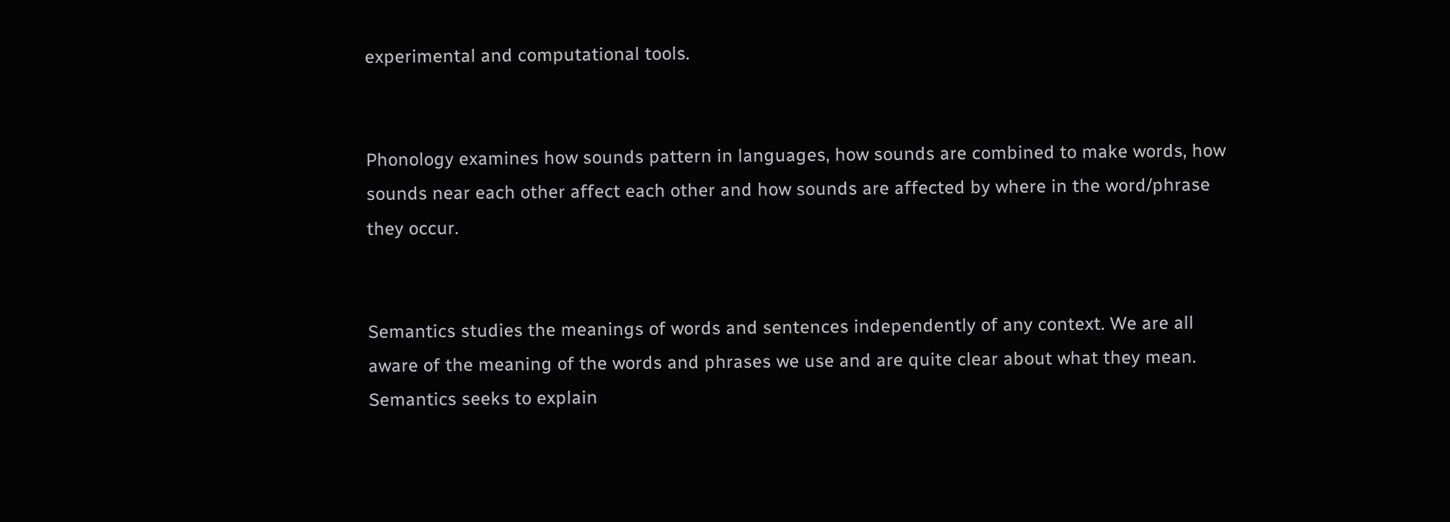experimental and computational tools.


Phonology examines how sounds pattern in languages, how sounds are combined to make words, how sounds near each other affect each other and how sounds are affected by where in the word/phrase they occur.


Semantics studies the meanings of words and sentences independently of any context. We are all aware of the meaning of the words and phrases we use and are quite clear about what they mean. Semantics seeks to explain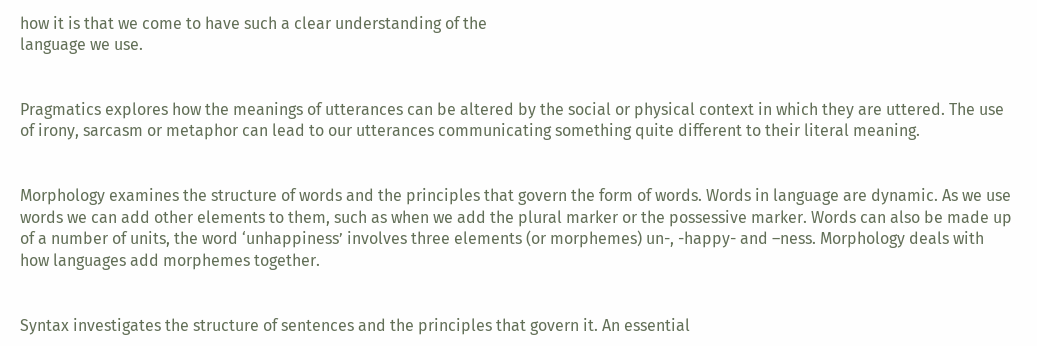how it is that we come to have such a clear understanding of the
language we use.


Pragmatics explores how the meanings of utterances can be altered by the social or physical context in which they are uttered. The use of irony, sarcasm or metaphor can lead to our utterances communicating something quite different to their literal meaning.


Morphology examines the structure of words and the principles that govern the form of words. Words in language are dynamic. As we use words we can add other elements to them, such as when we add the plural marker or the possessive marker. Words can also be made up of a number of units, the word ‘unhappiness’ involves three elements (or morphemes) un-, -happy- and –ness. Morphology deals with how languages add morphemes together.


Syntax investigates the structure of sentences and the principles that govern it. An essential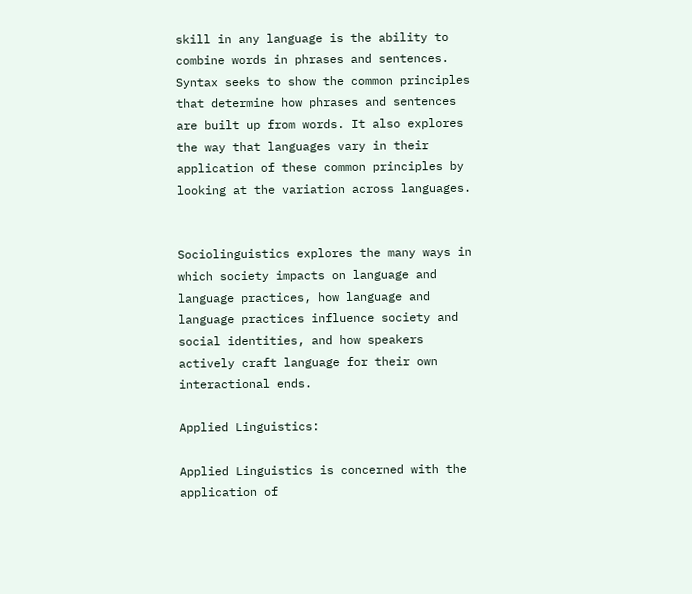skill in any language is the ability to combine words in phrases and sentences. Syntax seeks to show the common principles that determine how phrases and sentences are built up from words. It also explores the way that languages vary in their application of these common principles by looking at the variation across languages.


Sociolinguistics explores the many ways in which society impacts on language and language practices, how language and language practices influence society and social identities, and how speakers actively craft language for their own interactional ends.

Applied Linguistics:

Applied Linguistics is concerned with the application of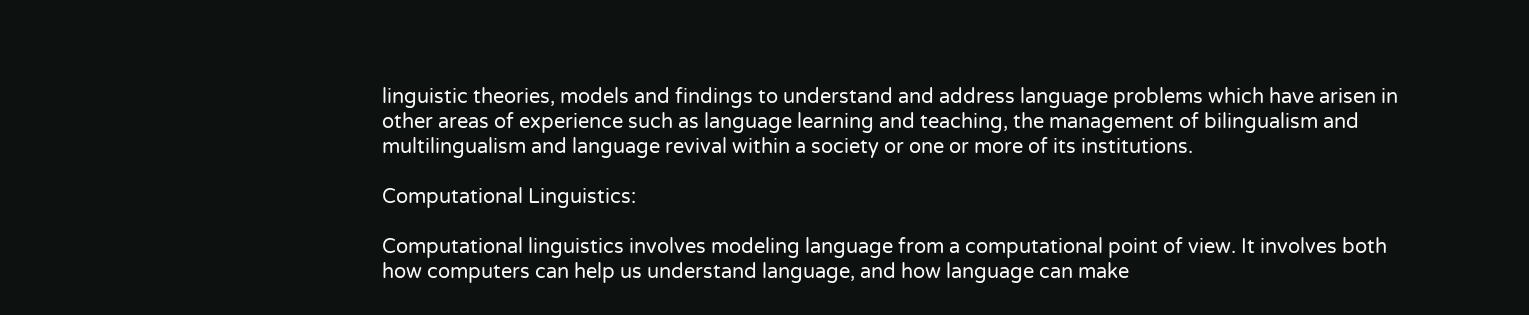linguistic theories, models and findings to understand and address language problems which have arisen in other areas of experience such as language learning and teaching, the management of bilingualism and multilingualism and language revival within a society or one or more of its institutions.

Computational Linguistics:

Computational linguistics involves modeling language from a computational point of view. It involves both how computers can help us understand language, and how language can make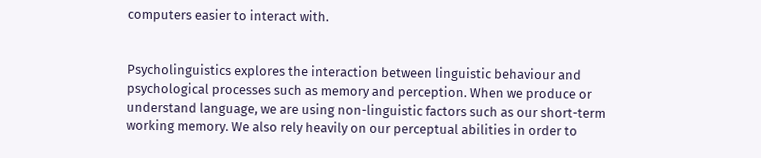computers easier to interact with.


Psycholinguistics explores the interaction between linguistic behaviour and psychological processes such as memory and perception. When we produce or understand language, we are using non-linguistic factors such as our short-term working memory. We also rely heavily on our perceptual abilities in order to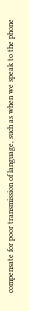compensate for poor transmission of language, such as when we speak to the phone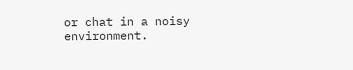or chat in a noisy environment.